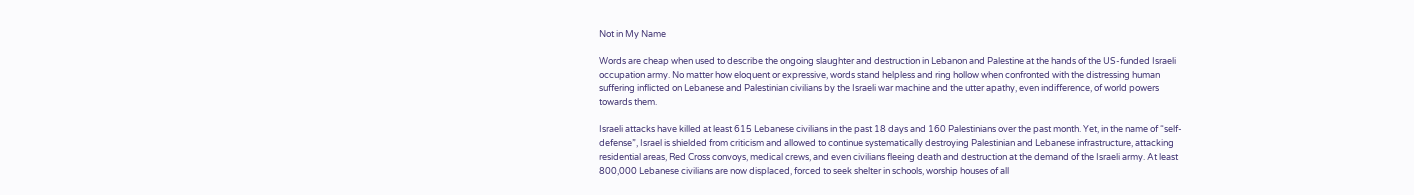Not in My Name

Words are cheap when used to describe the ongoing slaughter and destruction in Lebanon and Palestine at the hands of the US-funded Israeli occupation army. No matter how eloquent or expressive, words stand helpless and ring hollow when confronted with the distressing human suffering inflicted on Lebanese and Palestinian civilians by the Israeli war machine and the utter apathy, even indifference, of world powers towards them.

Israeli attacks have killed at least 615 Lebanese civilians in the past 18 days and 160 Palestinians over the past month. Yet, in the name of “self-defense”, Israel is shielded from criticism and allowed to continue systematically destroying Palestinian and Lebanese infrastructure, attacking residential areas, Red Cross convoys, medical crews, and even civilians fleeing death and destruction at the demand of the Israeli army. At least 800,000 Lebanese civilians are now displaced, forced to seek shelter in schools, worship houses of all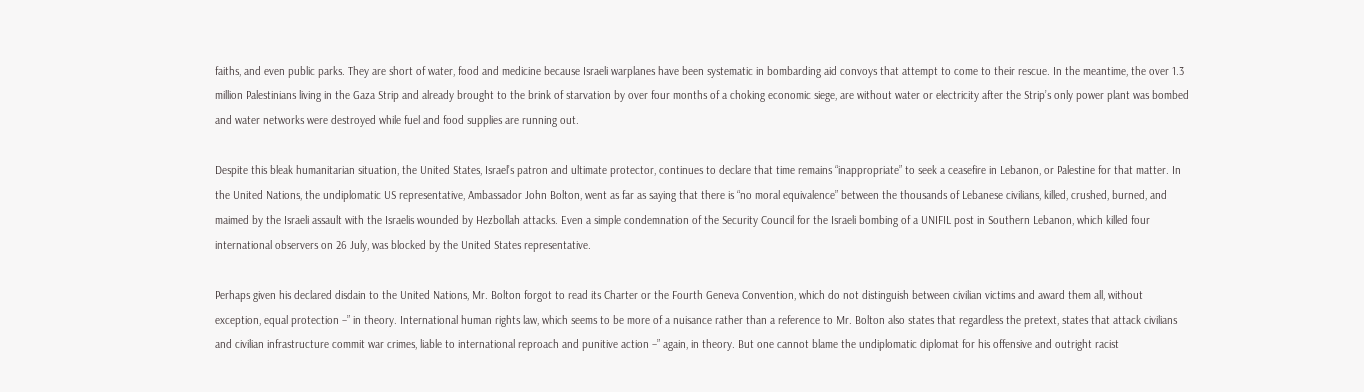faiths, and even public parks. They are short of water, food and medicine because Israeli warplanes have been systematic in bombarding aid convoys that attempt to come to their rescue. In the meantime, the over 1.3 million Palestinians living in the Gaza Strip and already brought to the brink of starvation by over four months of a choking economic siege, are without water or electricity after the Strip’s only power plant was bombed and water networks were destroyed while fuel and food supplies are running out.

Despite this bleak humanitarian situation, the United States, Israel’s patron and ultimate protector, continues to declare that time remains “inappropriate” to seek a ceasefire in Lebanon, or Palestine for that matter. In the United Nations, the undiplomatic US representative, Ambassador John Bolton, went as far as saying that there is “no moral equivalence” between the thousands of Lebanese civilians, killed, crushed, burned, and maimed by the Israeli assault with the Israelis wounded by Hezbollah attacks. Even a simple condemnation of the Security Council for the Israeli bombing of a UNIFIL post in Southern Lebanon, which killed four international observers on 26 July, was blocked by the United States representative.

Perhaps given his declared disdain to the United Nations, Mr. Bolton forgot to read its Charter or the Fourth Geneva Convention, which do not distinguish between civilian victims and award them all, without exception, equal protection –” in theory. International human rights law, which seems to be more of a nuisance rather than a reference to Mr. Bolton also states that regardless the pretext, states that attack civilians and civilian infrastructure commit war crimes, liable to international reproach and punitive action –” again, in theory. But one cannot blame the undiplomatic diplomat for his offensive and outright racist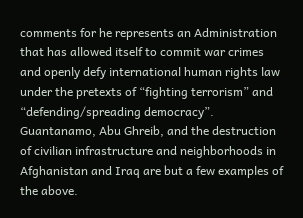comments for he represents an Administration that has allowed itself to commit war crimes and openly defy international human rights law under the pretexts of “fighting terrorism” and “defending/spreading democracy”. Guantanamo, Abu Ghreib, and the destruction of civilian infrastructure and neighborhoods in Afghanistan and Iraq are but a few examples of the above.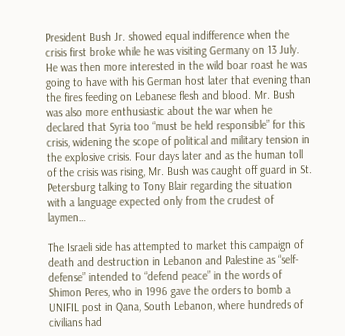President Bush Jr. showed equal indifference when the crisis first broke while he was visiting Germany on 13 July. He was then more interested in the wild boar roast he was going to have with his German host later that evening than the fires feeding on Lebanese flesh and blood. Mr. Bush was also more enthusiastic about the war when he declared that Syria too “must be held responsible” for this crisis, widening the scope of political and military tension in the explosive crisis. Four days later and as the human toll of the crisis was rising, Mr. Bush was caught off guard in St. Petersburg talking to Tony Blair regarding the situation with a language expected only from the crudest of laymen…

The Israeli side has attempted to market this campaign of death and destruction in Lebanon and Palestine as “self-defense” intended to “defend peace” in the words of Shimon Peres, who in 1996 gave the orders to bomb a UNIFIL post in Qana, South Lebanon, where hundreds of civilians had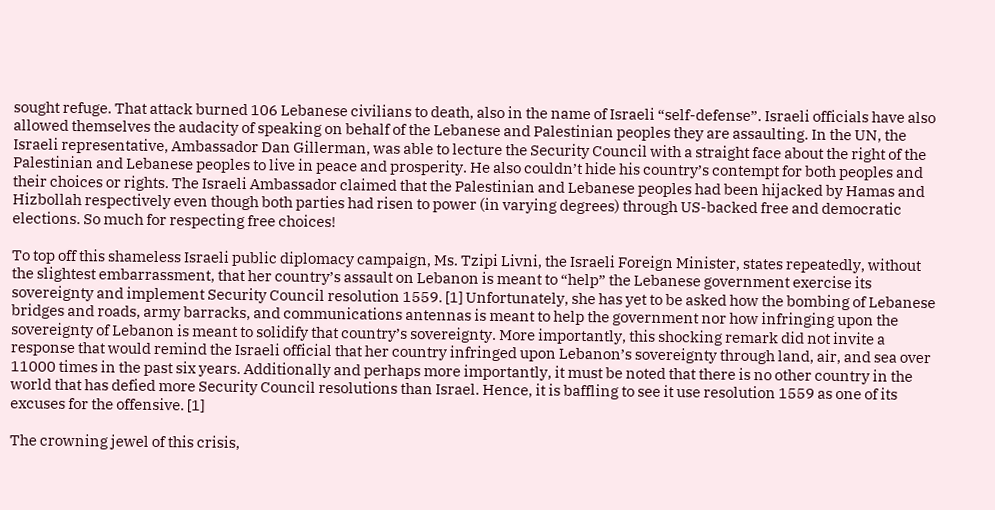sought refuge. That attack burned 106 Lebanese civilians to death, also in the name of Israeli “self-defense”. Israeli officials have also allowed themselves the audacity of speaking on behalf of the Lebanese and Palestinian peoples they are assaulting. In the UN, the Israeli representative, Ambassador Dan Gillerman, was able to lecture the Security Council with a straight face about the right of the Palestinian and Lebanese peoples to live in peace and prosperity. He also couldn’t hide his country’s contempt for both peoples and their choices or rights. The Israeli Ambassador claimed that the Palestinian and Lebanese peoples had been hijacked by Hamas and Hizbollah respectively even though both parties had risen to power (in varying degrees) through US-backed free and democratic elections. So much for respecting free choices!

To top off this shameless Israeli public diplomacy campaign, Ms. Tzipi Livni, the Israeli Foreign Minister, states repeatedly, without the slightest embarrassment, that her country’s assault on Lebanon is meant to “help” the Lebanese government exercise its sovereignty and implement Security Council resolution 1559. [1] Unfortunately, she has yet to be asked how the bombing of Lebanese bridges and roads, army barracks, and communications antennas is meant to help the government nor how infringing upon the sovereignty of Lebanon is meant to solidify that country’s sovereignty. More importantly, this shocking remark did not invite a response that would remind the Israeli official that her country infringed upon Lebanon’s sovereignty through land, air, and sea over 11000 times in the past six years. Additionally and perhaps more importantly, it must be noted that there is no other country in the world that has defied more Security Council resolutions than Israel. Hence, it is baffling to see it use resolution 1559 as one of its excuses for the offensive. [1]

The crowning jewel of this crisis,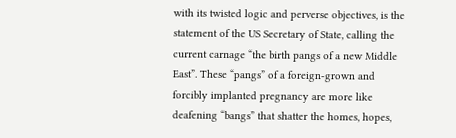with its twisted logic and perverse objectives, is the statement of the US Secretary of State, calling the current carnage “the birth pangs of a new Middle East”. These “pangs” of a foreign-grown and forcibly implanted pregnancy are more like deafening “bangs” that shatter the homes, hopes,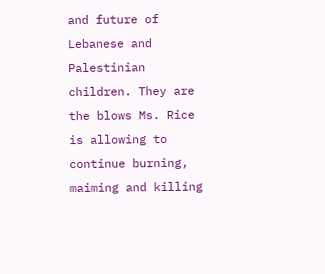and future of Lebanese and Palestinian children. They are the blows Ms. Rice is allowing to continue burning, maiming and killing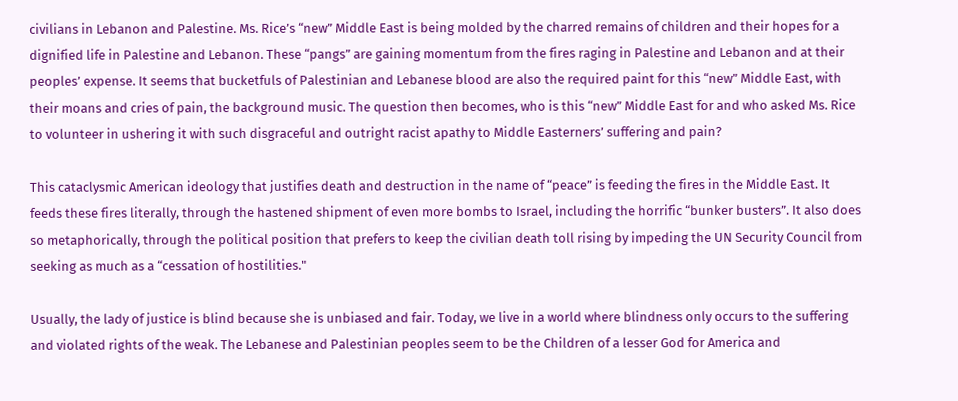civilians in Lebanon and Palestine. Ms. Rice’s “new” Middle East is being molded by the charred remains of children and their hopes for a dignified life in Palestine and Lebanon. These “pangs” are gaining momentum from the fires raging in Palestine and Lebanon and at their peoples’ expense. It seems that bucketfuls of Palestinian and Lebanese blood are also the required paint for this “new” Middle East, with their moans and cries of pain, the background music. The question then becomes, who is this “new” Middle East for and who asked Ms. Rice to volunteer in ushering it with such disgraceful and outright racist apathy to Middle Easterners’ suffering and pain?

This cataclysmic American ideology that justifies death and destruction in the name of “peace” is feeding the fires in the Middle East. It feeds these fires literally, through the hastened shipment of even more bombs to Israel, including the horrific “bunker busters”. It also does so metaphorically, through the political position that prefers to keep the civilian death toll rising by impeding the UN Security Council from seeking as much as a “cessation of hostilities."

Usually, the lady of justice is blind because she is unbiased and fair. Today, we live in a world where blindness only occurs to the suffering and violated rights of the weak. The Lebanese and Palestinian peoples seem to be the Children of a lesser God for America and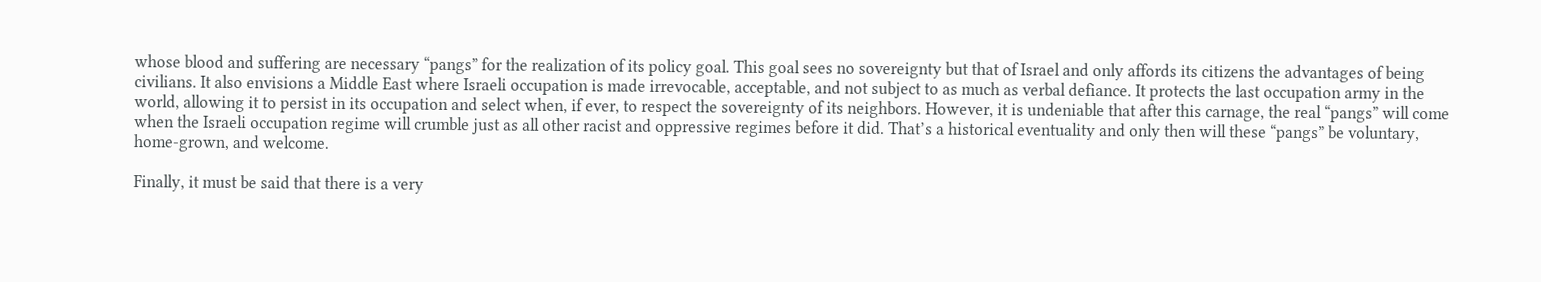whose blood and suffering are necessary “pangs” for the realization of its policy goal. This goal sees no sovereignty but that of Israel and only affords its citizens the advantages of being civilians. It also envisions a Middle East where Israeli occupation is made irrevocable, acceptable, and not subject to as much as verbal defiance. It protects the last occupation army in the world, allowing it to persist in its occupation and select when, if ever, to respect the sovereignty of its neighbors. However, it is undeniable that after this carnage, the real “pangs” will come when the Israeli occupation regime will crumble just as all other racist and oppressive regimes before it did. That’s a historical eventuality and only then will these “pangs” be voluntary, home-grown, and welcome.

Finally, it must be said that there is a very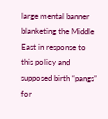large mental banner blanketing the Middle East in response to this policy and supposed birth “pangs” for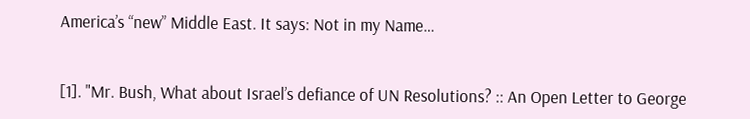America’s “new” Middle East. It says: Not in my Name…


[1]. "Mr. Bush, What about Israel’s defiance of UN Resolutions? :: An Open Letter to George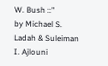W. Bush ::"
by Michael S. Ladah & Suleiman I. Ajlouni